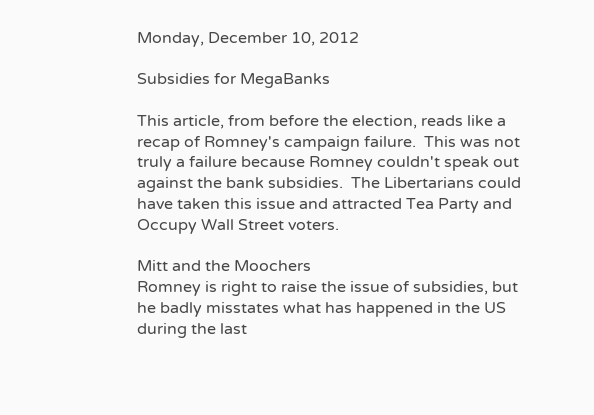Monday, December 10, 2012

Subsidies for MegaBanks

This article, from before the election, reads like a recap of Romney's campaign failure.  This was not truly a failure because Romney couldn't speak out against the bank subsidies.  The Libertarians could have taken this issue and attracted Tea Party and Occupy Wall Street voters.

Mitt and the Moochers
Romney is right to raise the issue of subsidies, but he badly misstates what has happened in the US during the last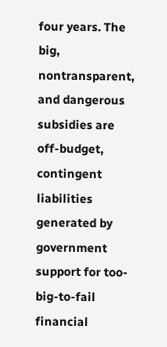four years. The big, nontransparent, and dangerous subsidies are off-budget, contingent liabilities generated by government support for too-big-to-fail financial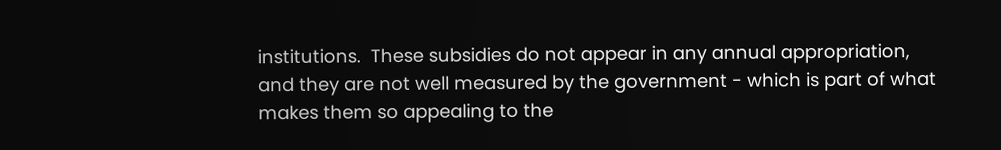institutions.  These subsidies do not appear in any annual appropriation, and they are not well measured by the government - which is part of what makes them so appealing to the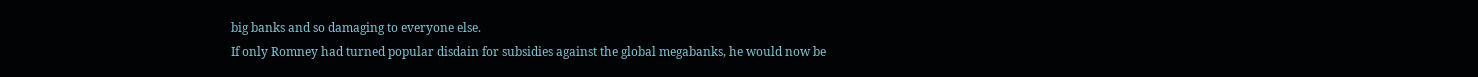big banks and so damaging to everyone else.
If only Romney had turned popular disdain for subsidies against the global megabanks, he would now be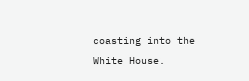coasting into the White House.